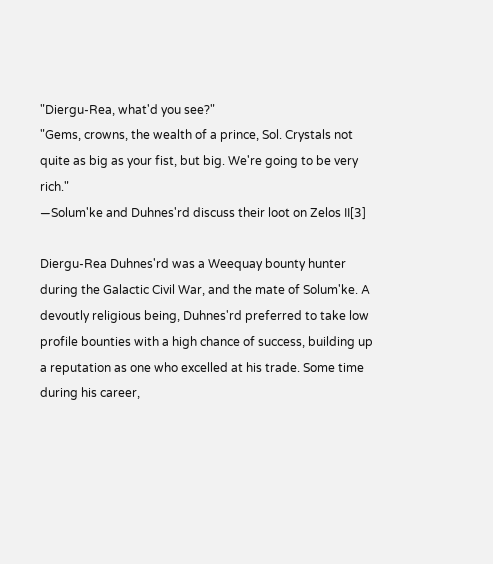"Diergu-Rea, what'd you see?"
"Gems, crowns, the wealth of a prince, Sol. Crystals not quite as big as your fist, but big. We're going to be very rich."
―Solum'ke and Duhnes'rd discuss their loot on Zelos II[3]

Diergu-Rea Duhnes'rd was a Weequay bounty hunter during the Galactic Civil War, and the mate of Solum'ke. A devoutly religious being, Duhnes'rd preferred to take low profile bounties with a high chance of success, building up a reputation as one who excelled at his trade. Some time during his career,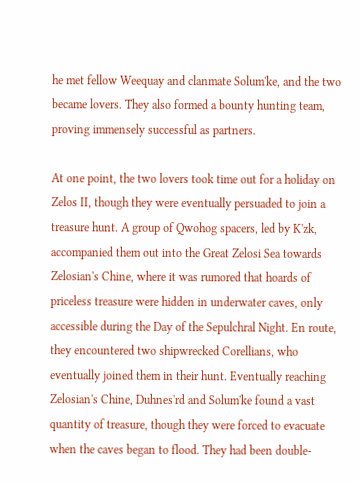he met fellow Weequay and clanmate Solum'ke, and the two became lovers. They also formed a bounty hunting team, proving immensely successful as partners.

At one point, the two lovers took time out for a holiday on Zelos II, though they were eventually persuaded to join a treasure hunt. A group of Qwohog spacers, led by K'zk, accompanied them out into the Great Zelosi Sea towards Zelosian's Chine, where it was rumored that hoards of priceless treasure were hidden in underwater caves, only accessible during the Day of the Sepulchral Night. En route, they encountered two shipwrecked Corellians, who eventually joined them in their hunt. Eventually reaching Zelosian's Chine, Duhnes'rd and Solum'ke found a vast quantity of treasure, though they were forced to evacuate when the caves began to flood. They had been double-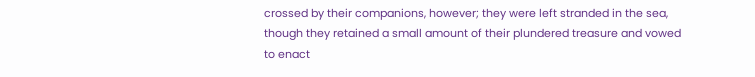crossed by their companions, however; they were left stranded in the sea, though they retained a small amount of their plundered treasure and vowed to enact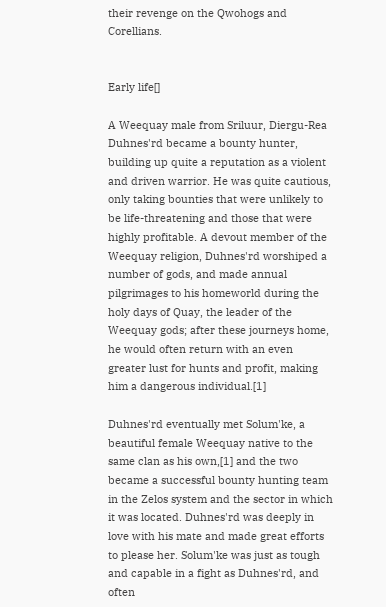their revenge on the Qwohogs and Corellians.


Early life[]

A Weequay male from Sriluur, Diergu-Rea Duhnes'rd became a bounty hunter, building up quite a reputation as a violent and driven warrior. He was quite cautious, only taking bounties that were unlikely to be life-threatening and those that were highly profitable. A devout member of the Weequay religion, Duhnes'rd worshiped a number of gods, and made annual pilgrimages to his homeworld during the holy days of Quay, the leader of the Weequay gods; after these journeys home, he would often return with an even greater lust for hunts and profit, making him a dangerous individual.[1]

Duhnes'rd eventually met Solum'ke, a beautiful female Weequay native to the same clan as his own,[1] and the two became a successful bounty hunting team in the Zelos system and the sector in which it was located. Duhnes'rd was deeply in love with his mate and made great efforts to please her. Solum'ke was just as tough and capable in a fight as Duhnes'rd, and often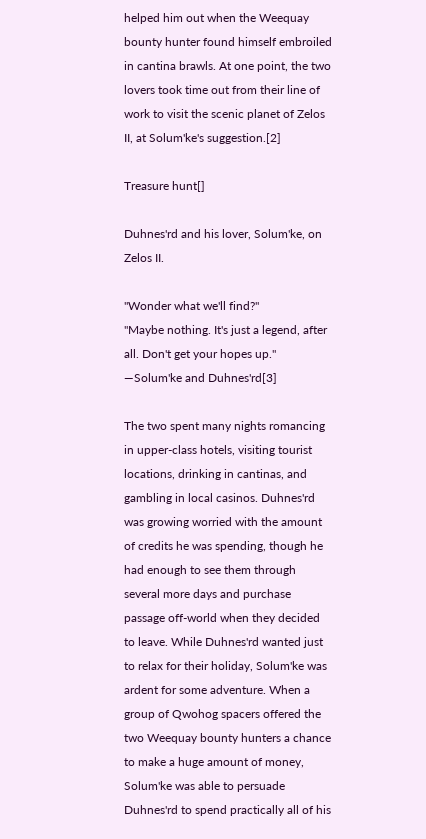helped him out when the Weequay bounty hunter found himself embroiled in cantina brawls. At one point, the two lovers took time out from their line of work to visit the scenic planet of Zelos II, at Solum'ke's suggestion.[2]

Treasure hunt[]

Duhnes'rd and his lover, Solum'ke, on Zelos II.

"Wonder what we'll find?"
"Maybe nothing. It's just a legend, after all. Don't get your hopes up."
―Solum'ke and Duhnes'rd[3]

The two spent many nights romancing in upper-class hotels, visiting tourist locations, drinking in cantinas, and gambling in local casinos. Duhnes'rd was growing worried with the amount of credits he was spending, though he had enough to see them through several more days and purchase passage off-world when they decided to leave. While Duhnes'rd wanted just to relax for their holiday, Solum'ke was ardent for some adventure. When a group of Qwohog spacers offered the two Weequay bounty hunters a chance to make a huge amount of money, Solum'ke was able to persuade Duhnes'rd to spend practically all of his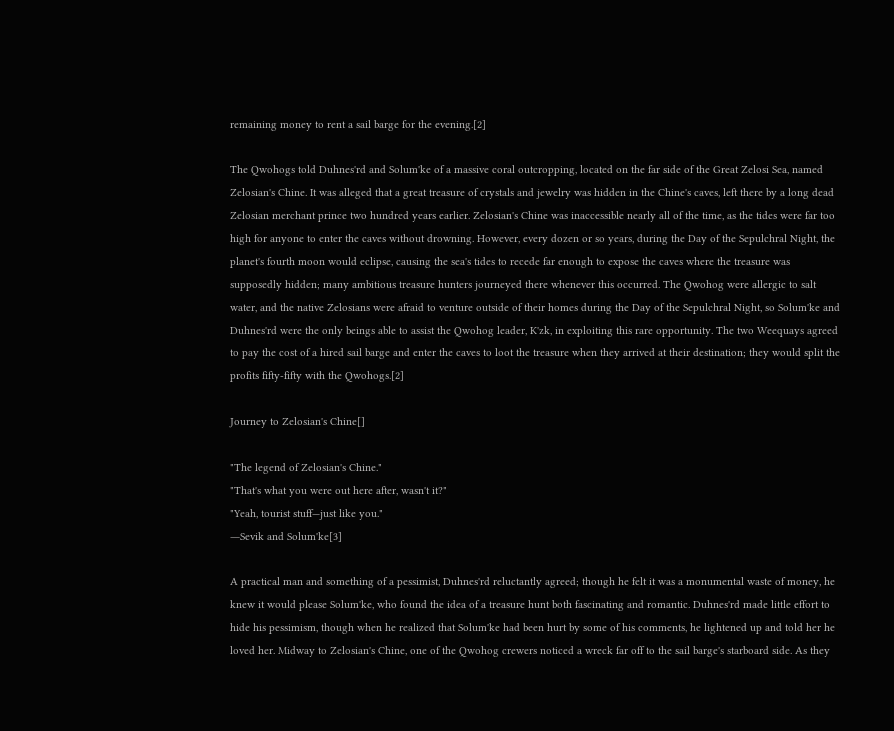remaining money to rent a sail barge for the evening.[2]

The Qwohogs told Duhnes'rd and Solum'ke of a massive coral outcropping, located on the far side of the Great Zelosi Sea, named Zelosian's Chine. It was alleged that a great treasure of crystals and jewelry was hidden in the Chine's caves, left there by a long dead Zelosian merchant prince two hundred years earlier. Zelosian's Chine was inaccessible nearly all of the time, as the tides were far too high for anyone to enter the caves without drowning. However, every dozen or so years, during the Day of the Sepulchral Night, the planet's fourth moon would eclipse, causing the sea's tides to recede far enough to expose the caves where the treasure was supposedly hidden; many ambitious treasure hunters journeyed there whenever this occurred. The Qwohog were allergic to salt water, and the native Zelosians were afraid to venture outside of their homes during the Day of the Sepulchral Night, so Solum'ke and Duhnes'rd were the only beings able to assist the Qwohog leader, K'zk, in exploiting this rare opportunity. The two Weequays agreed to pay the cost of a hired sail barge and enter the caves to loot the treasure when they arrived at their destination; they would split the profits fifty-fifty with the Qwohogs.[2]

Journey to Zelosian's Chine[]

"The legend of Zelosian's Chine."
"That's what you were out here after, wasn't it?"
"Yeah, tourist stuff—just like you."
―Sevik and Solum'ke[3]

A practical man and something of a pessimist, Duhnes'rd reluctantly agreed; though he felt it was a monumental waste of money, he knew it would please Solum'ke, who found the idea of a treasure hunt both fascinating and romantic. Duhnes'rd made little effort to hide his pessimism, though when he realized that Solum'ke had been hurt by some of his comments, he lightened up and told her he loved her. Midway to Zelosian's Chine, one of the Qwohog crewers noticed a wreck far off to the sail barge's starboard side. As they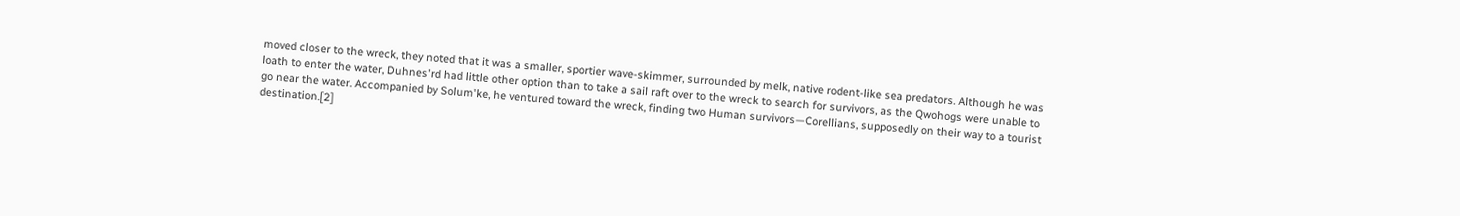moved closer to the wreck, they noted that it was a smaller, sportier wave-skimmer, surrounded by melk, native rodent-like sea predators. Although he was loath to enter the water, Duhnes'rd had little other option than to take a sail raft over to the wreck to search for survivors, as the Qwohogs were unable to go near the water. Accompanied by Solum'ke, he ventured toward the wreck, finding two Human survivors—Corellians, supposedly on their way to a tourist destination.[2]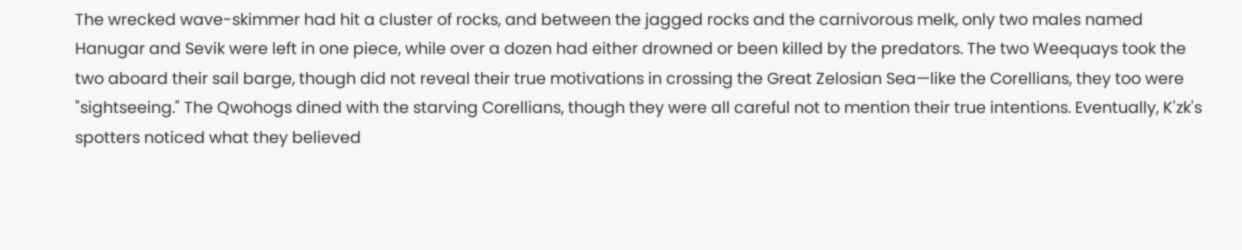The wrecked wave-skimmer had hit a cluster of rocks, and between the jagged rocks and the carnivorous melk, only two males named Hanugar and Sevik were left in one piece, while over a dozen had either drowned or been killed by the predators. The two Weequays took the two aboard their sail barge, though did not reveal their true motivations in crossing the Great Zelosian Sea—like the Corellians, they too were "sightseeing." The Qwohogs dined with the starving Corellians, though they were all careful not to mention their true intentions. Eventually, K'zk's spotters noticed what they believed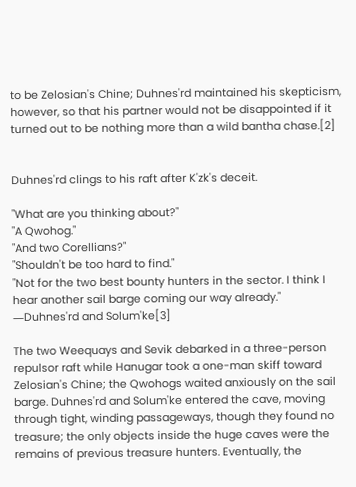to be Zelosian's Chine; Duhnes'rd maintained his skepticism, however, so that his partner would not be disappointed if it turned out to be nothing more than a wild bantha chase.[2]


Duhnes'rd clings to his raft after K'zk's deceit.

"What are you thinking about?"
"A Qwohog."
"And two Corellians?"
"Shouldn't be too hard to find."
"Not for the two best bounty hunters in the sector. I think I hear another sail barge coming our way already."
―Duhnes'rd and Solum'ke[3]

The two Weequays and Sevik debarked in a three-person repulsor raft while Hanugar took a one-man skiff toward Zelosian's Chine; the Qwohogs waited anxiously on the sail barge. Duhnes'rd and Solum'ke entered the cave, moving through tight, winding passageways, though they found no treasure; the only objects inside the huge caves were the remains of previous treasure hunters. Eventually, the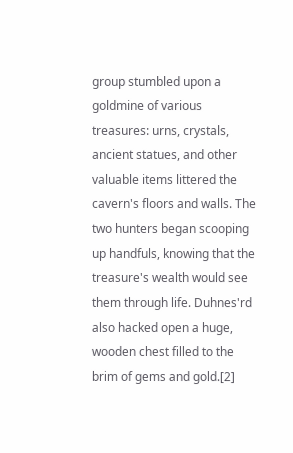group stumbled upon a goldmine of various treasures: urns, crystals, ancient statues, and other valuable items littered the cavern's floors and walls. The two hunters began scooping up handfuls, knowing that the treasure's wealth would see them through life. Duhnes'rd also hacked open a huge, wooden chest filled to the brim of gems and gold.[2]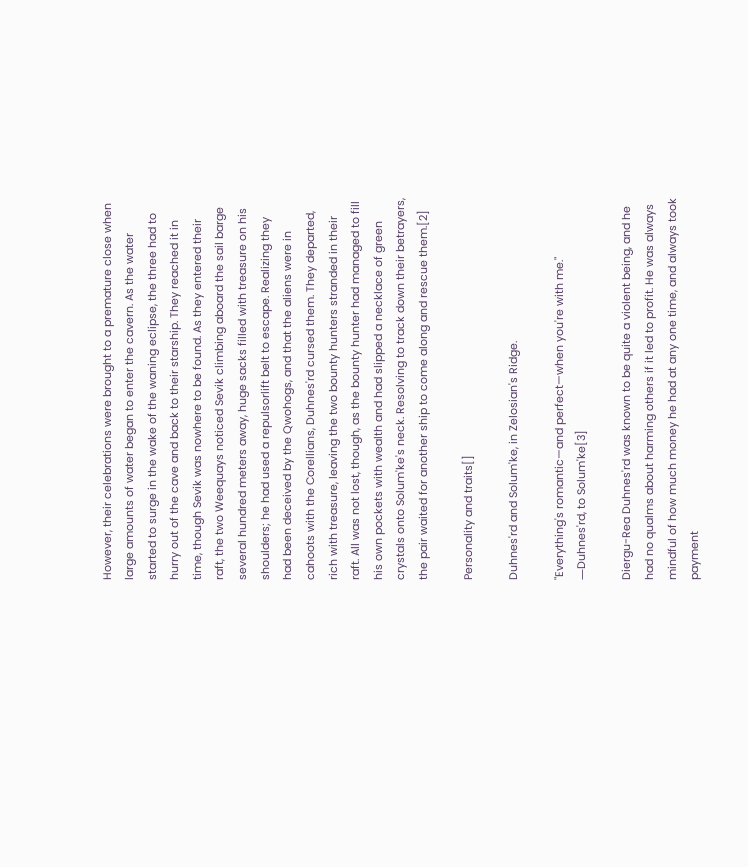However, their celebrations were brought to a premature close when large amounts of water began to enter the cavern. As the water started to surge in the wake of the waning eclipse, the three had to hurry out of the cave and back to their starship. They reached it in time, though Sevik was nowhere to be found. As they entered their raft, the two Weequays noticed Sevik climbing aboard the sail barge several hundred meters away, huge sacks filled with treasure on his shoulders; he had used a repulsorlift belt to escape. Realizing they had been deceived by the Qwohogs, and that the aliens were in cahoots with the Corellians, Duhnes'rd cursed them. They departed, rich with treasure, leaving the two bounty hunters stranded in their raft. All was not lost, though, as the bounty hunter had managed to fill his own pockets with wealth and had slipped a necklace of green crystals onto Solum'ke's neck. Resolving to track down their betrayers, the pair waited for another ship to come along and rescue them.[2]

Personality and traits[]

Duhnes'rd and Solum'ke, in Zelosian's Ridge.

"Everything's romantic—and perfect—when you're with me."
―Duhnes'rd, to Solum'ke[3]

Diergu-Rea Duhnes'rd was known to be quite a violent being, and he had no qualms about harming others if it led to profit. He was always mindful of how much money he had at any one time, and always took payment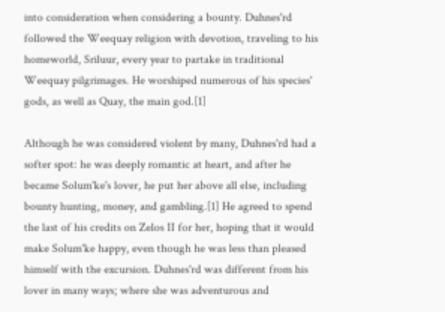into consideration when considering a bounty. Duhnes'rd followed the Weequay religion with devotion, traveling to his homeworld, Sriluur, every year to partake in traditional Weequay pilgrimages. He worshiped numerous of his species' gods, as well as Quay, the main god.[1]

Although he was considered violent by many, Duhnes'rd had a softer spot: he was deeply romantic at heart, and after he became Solum'ke's lover, he put her above all else, including bounty hunting, money, and gambling.[1] He agreed to spend the last of his credits on Zelos II for her, hoping that it would make Solum'ke happy, even though he was less than pleased himself with the excursion. Duhnes'rd was different from his lover in many ways; where she was adventurous and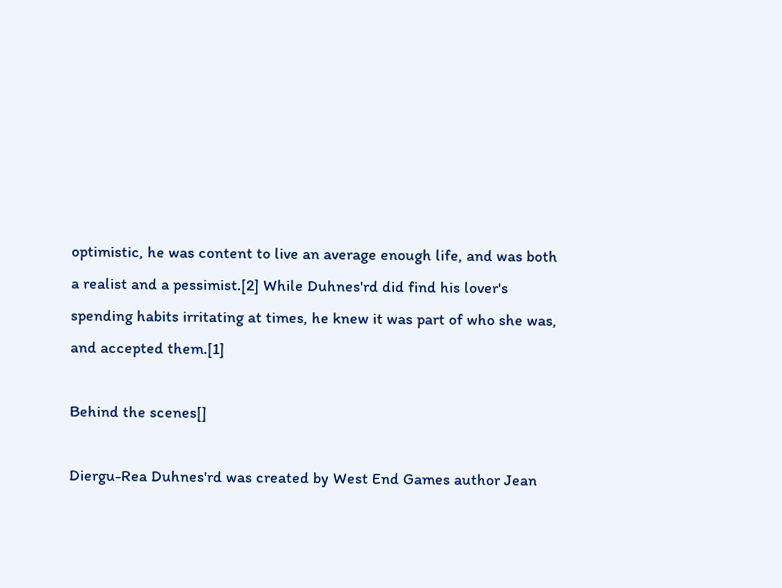optimistic, he was content to live an average enough life, and was both a realist and a pessimist.[2] While Duhnes'rd did find his lover's spending habits irritating at times, he knew it was part of who she was, and accepted them.[1]

Behind the scenes[]

Diergu-Rea Duhnes'rd was created by West End Games author Jean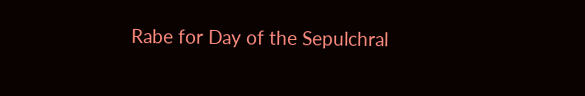Rabe for Day of the Sepulchral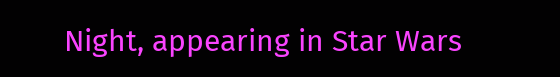Night, appearing in Star Wars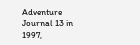Adventure Journal 13 in 1997,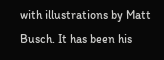with illustrations by Matt Busch. It has been his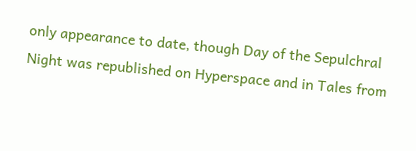only appearance to date, though Day of the Sepulchral Night was republished on Hyperspace and in Tales from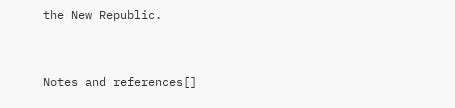the New Republic.



Notes and references[]